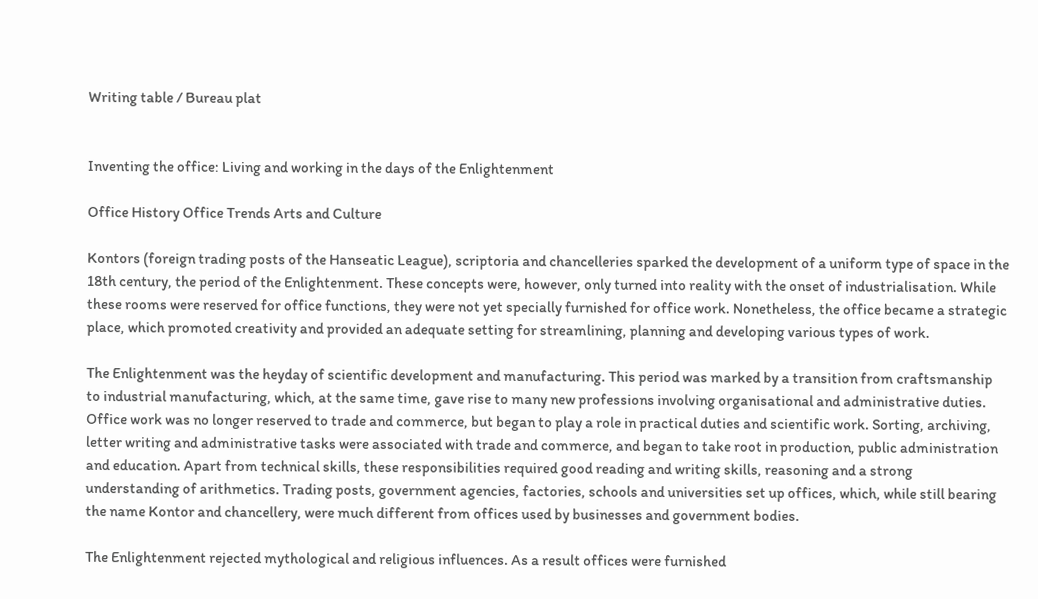Writing table / Bureau plat


Inventing the office: Living and working in the days of the Enlightenment

Office History Office Trends Arts and Culture

Kontors (foreign trading posts of the Hanseatic League), scriptoria and chancelleries sparked the development of a uniform type of space in the 18th century, the period of the Enlightenment. These concepts were, however, only turned into reality with the onset of industrialisation. While these rooms were reserved for office functions, they were not yet specially furnished for office work. Nonetheless, the office became a strategic place, which promoted creativity and provided an adequate setting for streamlining, planning and developing various types of work.

The Enlightenment was the heyday of scientific development and manufacturing. This period was marked by a transition from craftsmanship to industrial manufacturing, which, at the same time, gave rise to many new professions involving organisational and administrative duties. Office work was no longer reserved to trade and commerce, but began to play a role in practical duties and scientific work. Sorting, archiving, letter writing and administrative tasks were associated with trade and commerce, and began to take root in production, public administration and education. Apart from technical skills, these responsibilities required good reading and writing skills, reasoning and a strong understanding of arithmetics. Trading posts, government agencies, factories, schools and universities set up offices, which, while still bearing the name Kontor and chancellery, were much different from offices used by businesses and government bodies.

The Enlightenment rejected mythological and religious influences. As a result offices were furnished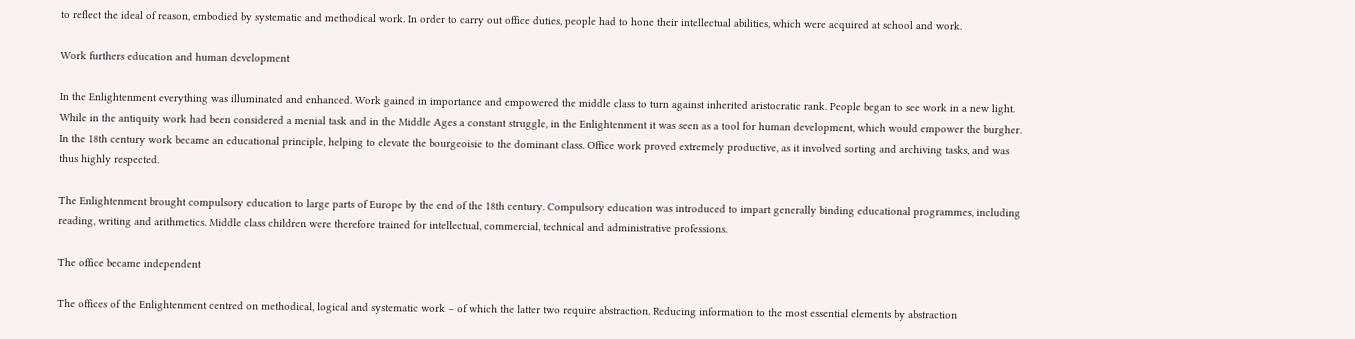to reflect the ideal of reason, embodied by systematic and methodical work. In order to carry out office duties, people had to hone their intellectual abilities, which were acquired at school and work.

Work furthers education and human development

In the Enlightenment everything was illuminated and enhanced. Work gained in importance and empowered the middle class to turn against inherited aristocratic rank. People began to see work in a new light. While in the antiquity work had been considered a menial task and in the Middle Ages a constant struggle, in the Enlightenment it was seen as a tool for human development, which would empower the burgher. In the 18th century work became an educational principle, helping to elevate the bourgeoisie to the dominant class. Office work proved extremely productive, as it involved sorting and archiving tasks, and was thus highly respected.

The Enlightenment brought compulsory education to large parts of Europe by the end of the 18th century. Compulsory education was introduced to impart generally binding educational programmes, including reading, writing and arithmetics. Middle class children were therefore trained for intellectual, commercial, technical and administrative professions.

The office became independent

The offices of the Enlightenment centred on methodical, logical and systematic work – of which the latter two require abstraction. Reducing information to the most essential elements by abstraction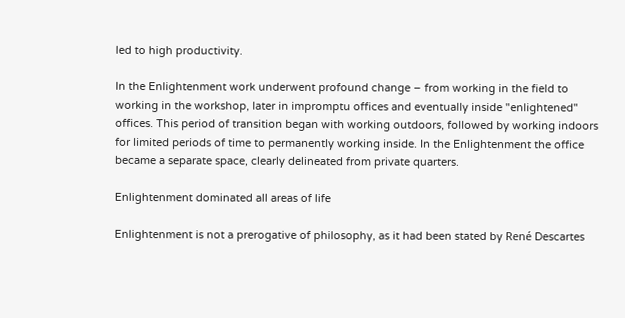led to high productivity.

In the Enlightenment work underwent profound change – from working in the field to working in the workshop, later in impromptu offices and eventually inside "enlightened" offices. This period of transition began with working outdoors, followed by working indoors for limited periods of time to permanently working inside. In the Enlightenment the office became a separate space, clearly delineated from private quarters.

Enlightenment dominated all areas of life

Enlightenment is not a prerogative of philosophy, as it had been stated by René Descartes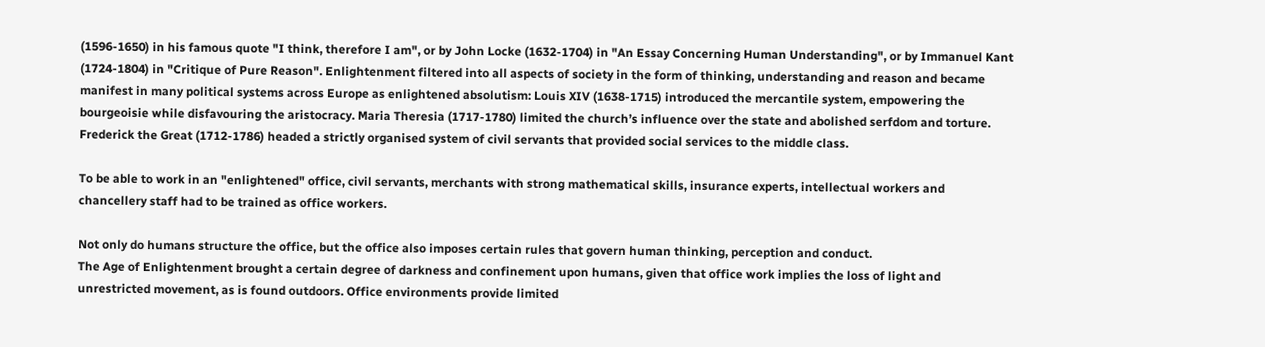(1596-1650) in his famous quote "I think, therefore I am", or by John Locke (1632-1704) in "An Essay Concerning Human Understanding", or by Immanuel Kant (1724-1804) in "Critique of Pure Reason". Enlightenment filtered into all aspects of society in the form of thinking, understanding and reason and became manifest in many political systems across Europe as enlightened absolutism: Louis XIV (1638-1715) introduced the mercantile system, empowering the bourgeoisie while disfavouring the aristocracy. Maria Theresia (1717-1780) limited the church’s influence over the state and abolished serfdom and torture. Frederick the Great (1712-1786) headed a strictly organised system of civil servants that provided social services to the middle class.

To be able to work in an "enlightened" office, civil servants, merchants with strong mathematical skills, insurance experts, intellectual workers and chancellery staff had to be trained as office workers.

Not only do humans structure the office, but the office also imposes certain rules that govern human thinking, perception and conduct.
The Age of Enlightenment brought a certain degree of darkness and confinement upon humans, given that office work implies the loss of light and unrestricted movement, as is found outdoors. Office environments provide limited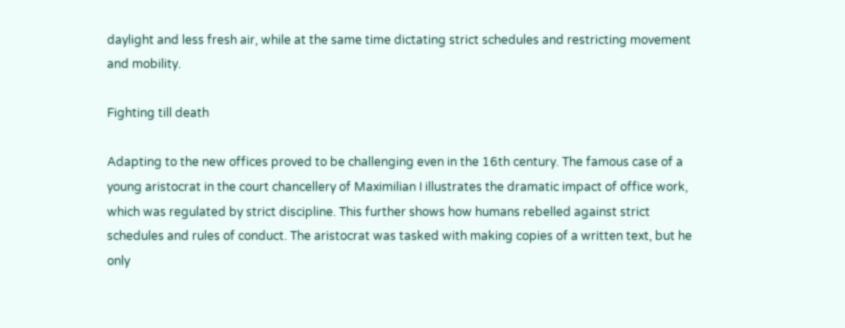daylight and less fresh air, while at the same time dictating strict schedules and restricting movement and mobility.

Fighting till death

Adapting to the new offices proved to be challenging even in the 16th century. The famous case of a young aristocrat in the court chancellery of Maximilian I illustrates the dramatic impact of office work, which was regulated by strict discipline. This further shows how humans rebelled against strict schedules and rules of conduct. The aristocrat was tasked with making copies of a written text, but he only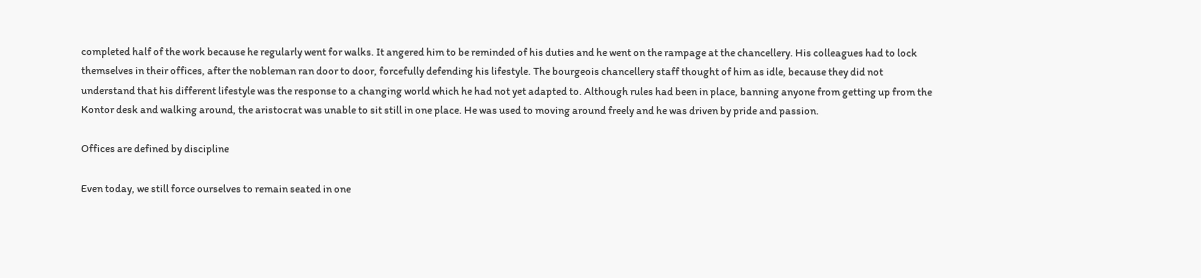completed half of the work because he regularly went for walks. It angered him to be reminded of his duties and he went on the rampage at the chancellery. His colleagues had to lock themselves in their offices, after the nobleman ran door to door, forcefully defending his lifestyle. The bourgeois chancellery staff thought of him as idle, because they did not understand that his different lifestyle was the response to a changing world which he had not yet adapted to. Although rules had been in place, banning anyone from getting up from the Kontor desk and walking around, the aristocrat was unable to sit still in one place. He was used to moving around freely and he was driven by pride and passion.

Offices are defined by discipline

Even today, we still force ourselves to remain seated in one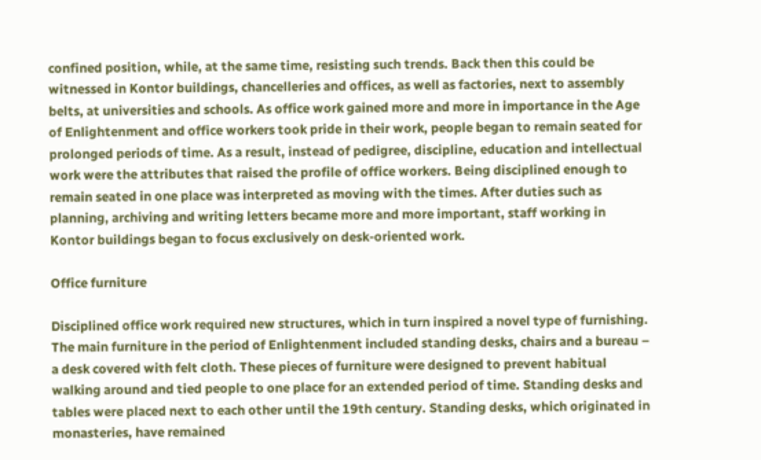confined position, while, at the same time, resisting such trends. Back then this could be witnessed in Kontor buildings, chancelleries and offices, as well as factories, next to assembly belts, at universities and schools. As office work gained more and more in importance in the Age of Enlightenment and office workers took pride in their work, people began to remain seated for prolonged periods of time. As a result, instead of pedigree, discipline, education and intellectual work were the attributes that raised the profile of office workers. Being disciplined enough to remain seated in one place was interpreted as moving with the times. After duties such as planning, archiving and writing letters became more and more important, staff working in Kontor buildings began to focus exclusively on desk-oriented work.

Office furniture

Disciplined office work required new structures, which in turn inspired a novel type of furnishing. The main furniture in the period of Enlightenment included standing desks, chairs and a bureau – a desk covered with felt cloth. These pieces of furniture were designed to prevent habitual walking around and tied people to one place for an extended period of time. Standing desks and tables were placed next to each other until the 19th century. Standing desks, which originated in monasteries, have remained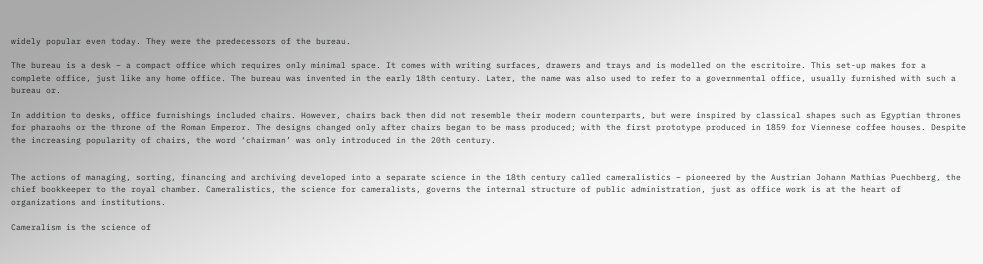widely popular even today. They were the predecessors of the bureau.

The bureau is a desk – a compact office which requires only minimal space. It comes with writing surfaces, drawers and trays and is modelled on the escritoire. This set-up makes for a complete office, just like any home office. The bureau was invented in the early 18th century. Later, the name was also used to refer to a governmental office, usually furnished with such a bureau or.

In addition to desks, office furnishings included chairs. However, chairs back then did not resemble their modern counterparts, but were inspired by classical shapes such as Egyptian thrones for pharaohs or the throne of the Roman Emperor. The designs changed only after chairs began to be mass produced; with the first prototype produced in 1859 for Viennese coffee houses. Despite the increasing popularity of chairs, the word ‘chairman’ was only introduced in the 20th century.


The actions of managing, sorting, financing and archiving developed into a separate science in the 18th century called cameralistics – pioneered by the Austrian Johann Mathias Puechberg, the chief bookkeeper to the royal chamber. Cameralistics, the science for cameralists, governs the internal structure of public administration, just as office work is at the heart of organizations and institutions.

Cameralism is the science of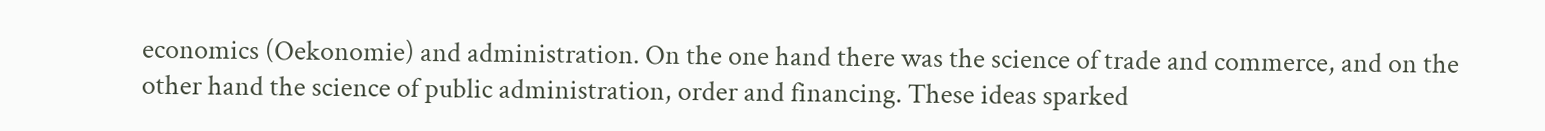economics (Oekonomie) and administration. On the one hand there was the science of trade and commerce, and on the other hand the science of public administration, order and financing. These ideas sparked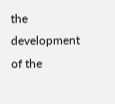the development of the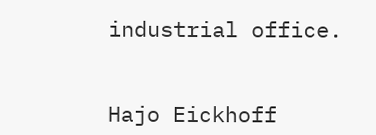industrial office.


Hajo Eickhoff